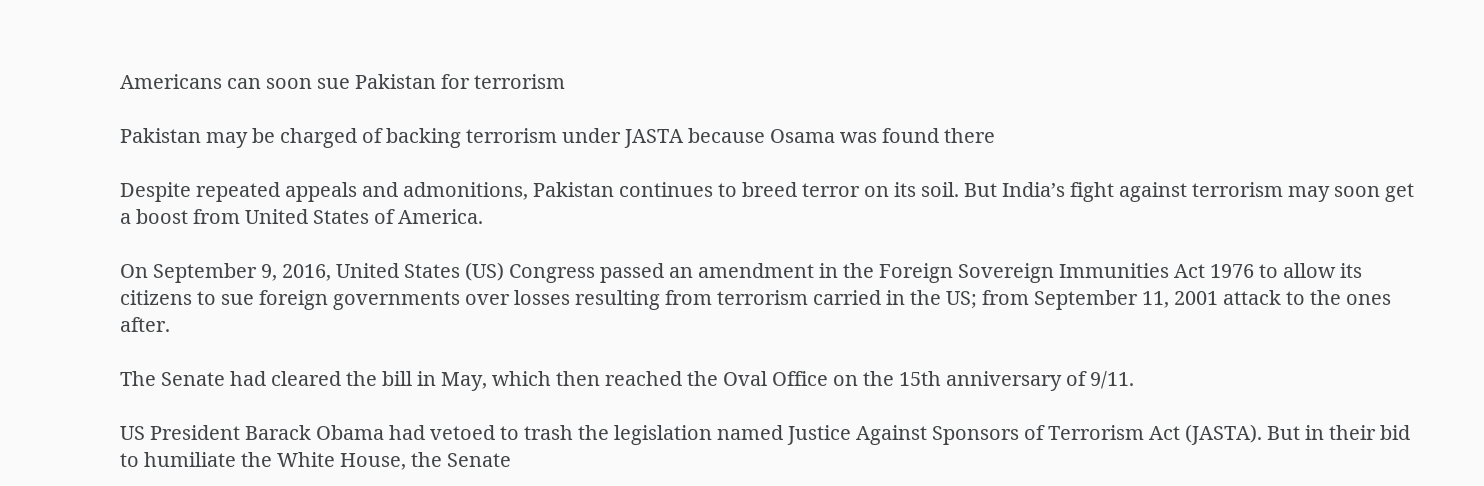Americans can soon sue Pakistan for terrorism

Pakistan may be charged of backing terrorism under JASTA because Osama was found there

Despite repeated appeals and admonitions, Pakistan continues to breed terror on its soil. But India’s fight against terrorism may soon get a boost from United States of America.

On September 9, 2016, United States (US) Congress passed an amendment in the Foreign Sovereign Immunities Act 1976 to allow its citizens to sue foreign governments over losses resulting from terrorism carried in the US; from September 11, 2001 attack to the ones after.

The Senate had cleared the bill in May, which then reached the Oval Office on the 15th anniversary of 9/11.

US President Barack Obama had vetoed to trash the legislation named Justice Against Sponsors of Terrorism Act (JASTA). But in their bid to humiliate the White House, the Senate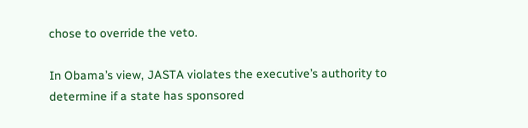chose to override the veto.

In Obama’s view, JASTA violates the executive’s authority to determine if a state has sponsored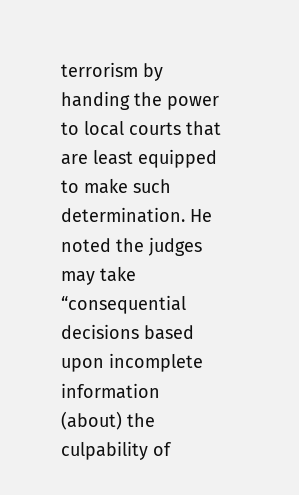terrorism by handing the power to local courts that are least equipped to make such determination. He noted the judges may take “consequential decisions based upon incomplete information (about) the culpability of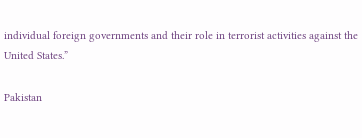individual foreign governments and their role in terrorist activities against the United States.”

Pakistan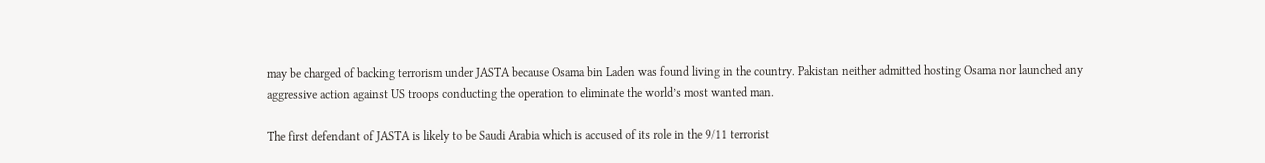may be charged of backing terrorism under JASTA because Osama bin Laden was found living in the country. Pakistan neither admitted hosting Osama nor launched any aggressive action against US troops conducting the operation to eliminate the world’s most wanted man.

The first defendant of JASTA is likely to be Saudi Arabia which is accused of its role in the 9/11 terrorist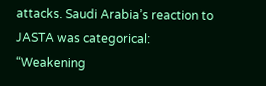attacks. Saudi Arabia’s reaction to JASTA was categorical: “Weakening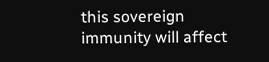this sovereign immunity will affect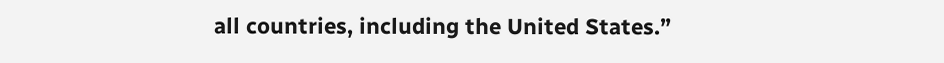all countries, including the United States.”